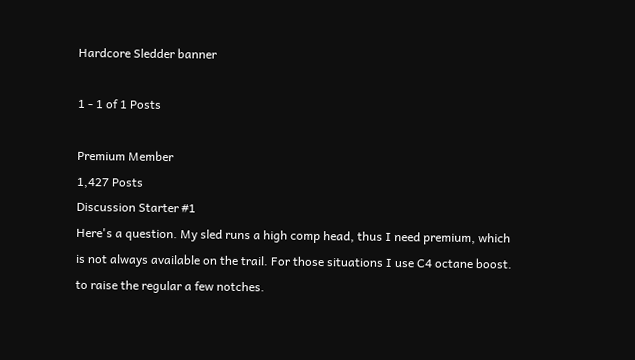Hardcore Sledder banner

1 - 1 of 1 Posts

Premium Member
1,427 Posts
Discussion Starter #1
Here's a question. My sled runs a high comp head, thus I need premium, which is not always available on the trail. For those situations I use C4 octane boost. to raise the regular a few notches.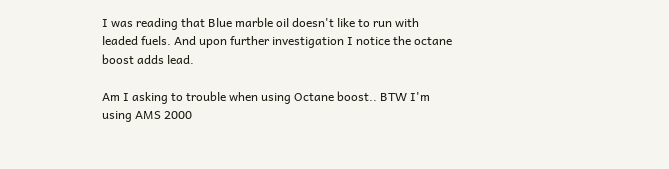I was reading that Blue marble oil doesn't like to run with leaded fuels. And upon further investigation I notice the octane boost adds lead.

Am I asking to trouble when using Octane boost.. BTW I'm using AMS 2000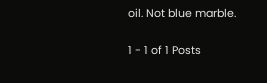oil. Not blue marble.

1 - 1 of 1 Posts